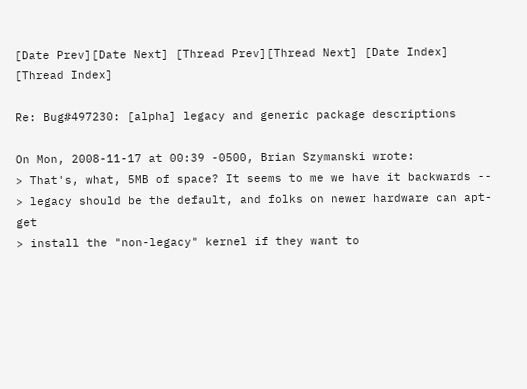[Date Prev][Date Next] [Thread Prev][Thread Next] [Date Index] [Thread Index]

Re: Bug#497230: [alpha] legacy and generic package descriptions

On Mon, 2008-11-17 at 00:39 -0500, Brian Szymanski wrote:
> That's, what, 5MB of space? It seems to me we have it backwards --
> legacy should be the default, and folks on newer hardware can apt-get
> install the "non-legacy" kernel if they want to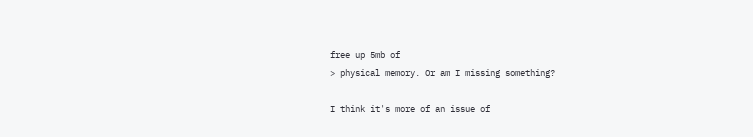free up 5mb of
> physical memory. Or am I missing something?

I think it's more of an issue of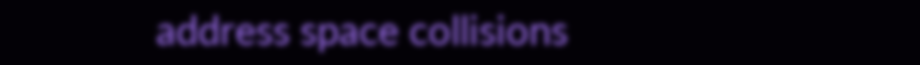address space collisions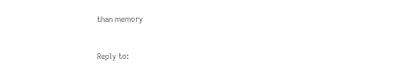than memory


Reply to: